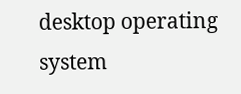desktop operating system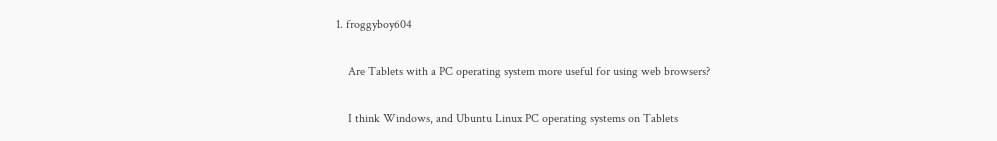1. froggyboy604

    Are Tablets with a PC operating system more useful for using web browsers?

    I think Windows, and Ubuntu Linux PC operating systems on Tablets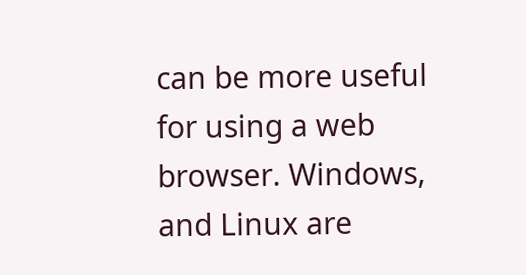can be more useful for using a web browser. Windows, and Linux are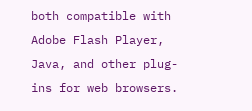both compatible with Adobe Flash Player, Java, and other plug-ins for web browsers.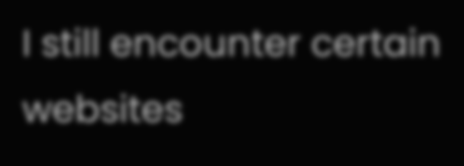I still encounter certain websites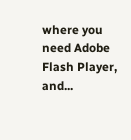where you need Adobe Flash Player, and...